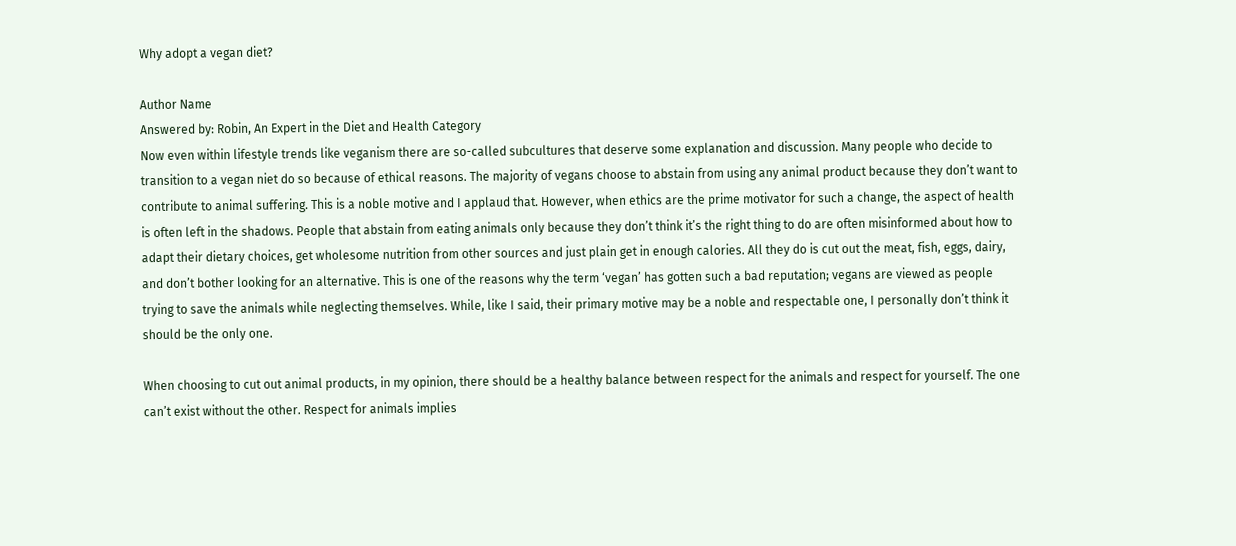Why adopt a vegan diet?

Author Name
Answered by: Robin, An Expert in the Diet and Health Category
Now even within lifestyle trends like veganism there are so-called subcultures that deserve some explanation and discussion. Many people who decide to transition to a vegan niet do so because of ethical reasons. The majority of vegans choose to abstain from using any animal product because they don’t want to contribute to animal suffering. This is a noble motive and I applaud that. However, when ethics are the prime motivator for such a change, the aspect of health is often left in the shadows. People that abstain from eating animals only because they don’t think it’s the right thing to do are often misinformed about how to adapt their dietary choices, get wholesome nutrition from other sources and just plain get in enough calories. All they do is cut out the meat, fish, eggs, dairy, and don’t bother looking for an alternative. This is one of the reasons why the term ‘vegan’ has gotten such a bad reputation; vegans are viewed as people trying to save the animals while neglecting themselves. While, like I said, their primary motive may be a noble and respectable one, I personally don’t think it should be the only one.

When choosing to cut out animal products, in my opinion, there should be a healthy balance between respect for the animals and respect for yourself. The one can’t exist without the other. Respect for animals implies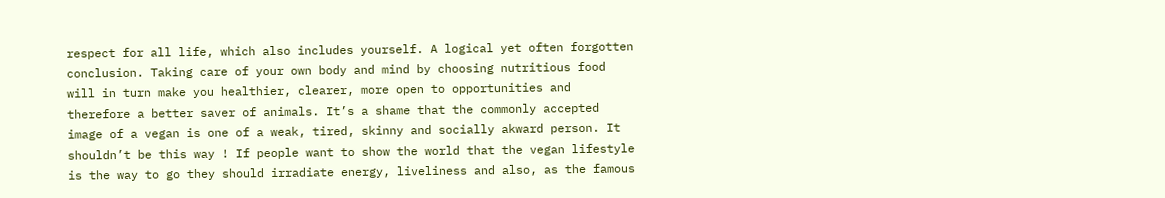respect for all life, which also includes yourself. A logical yet often forgotten conclusion. Taking care of your own body and mind by choosing nutritious food will in turn make you healthier, clearer, more open to opportunities and therefore a better saver of animals. It’s a shame that the commonly accepted image of a vegan is one of a weak, tired, skinny and socially akward person. It shouldn’t be this way ! If people want to show the world that the vegan lifestyle is the way to go they should irradiate energy, liveliness and also, as the famous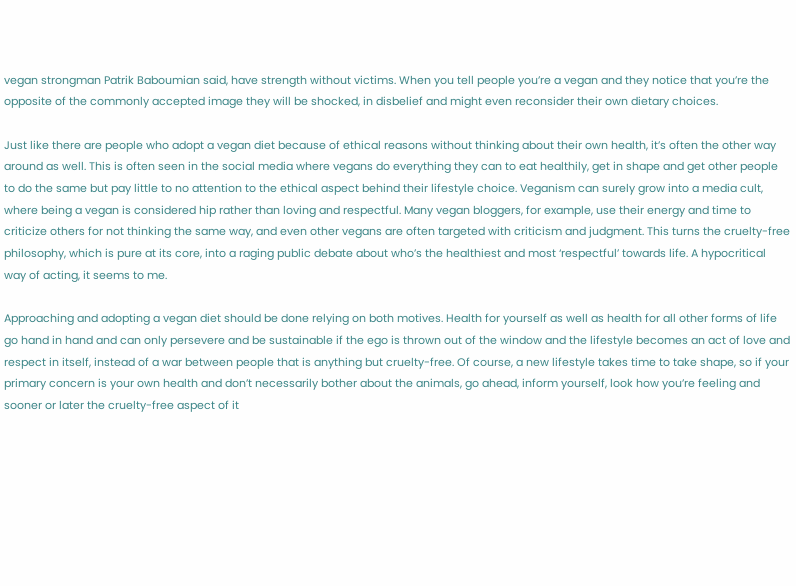vegan strongman Patrik Baboumian said, have strength without victims. When you tell people you’re a vegan and they notice that you’re the opposite of the commonly accepted image they will be shocked, in disbelief and might even reconsider their own dietary choices.

Just like there are people who adopt a vegan diet because of ethical reasons without thinking about their own health, it’s often the other way around as well. This is often seen in the social media where vegans do everything they can to eat healthily, get in shape and get other people to do the same but pay little to no attention to the ethical aspect behind their lifestyle choice. Veganism can surely grow into a media cult, where being a vegan is considered hip rather than loving and respectful. Many vegan bloggers, for example, use their energy and time to criticize others for not thinking the same way, and even other vegans are often targeted with criticism and judgment. This turns the cruelty-free philosophy, which is pure at its core, into a raging public debate about who’s the healthiest and most ‘respectful’ towards life. A hypocritical way of acting, it seems to me.

Approaching and adopting a vegan diet should be done relying on both motives. Health for yourself as well as health for all other forms of life go hand in hand and can only persevere and be sustainable if the ego is thrown out of the window and the lifestyle becomes an act of love and respect in itself, instead of a war between people that is anything but cruelty-free. Of course, a new lifestyle takes time to take shape, so if your primary concern is your own health and don’t necessarily bother about the animals, go ahead, inform yourself, look how you’re feeling and sooner or later the cruelty-free aspect of it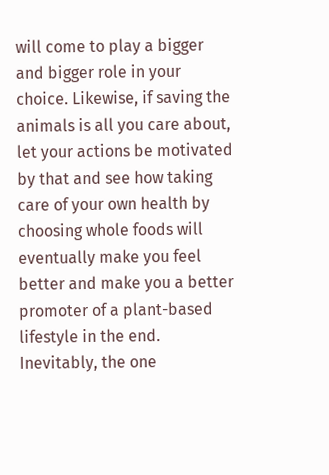will come to play a bigger and bigger role in your choice. Likewise, if saving the animals is all you care about, let your actions be motivated by that and see how taking care of your own health by choosing whole foods will eventually make you feel better and make you a better promoter of a plant-based lifestyle in the end. Inevitably, the one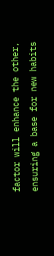factor will enhance the other, ensuring a base for new habits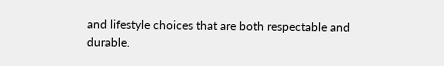and lifestyle choices that are both respectable and durable.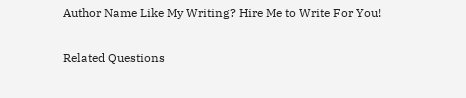Author Name Like My Writing? Hire Me to Write For You!

Related Questions